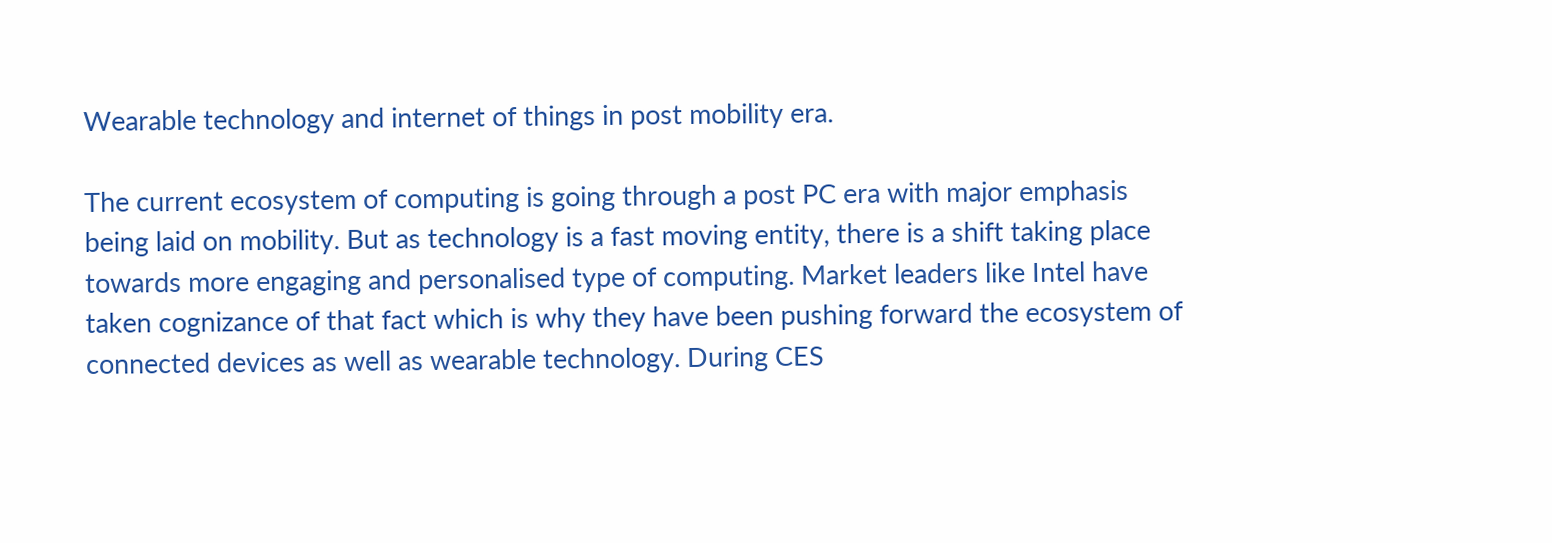Wearable technology and internet of things in post mobility era.

The current ecosystem of computing is going through a post PC era with major emphasis being laid on mobility. But as technology is a fast moving entity, there is a shift taking place towards more engaging and personalised type of computing. Market leaders like Intel have taken cognizance of that fact which is why they have been pushing forward the ecosystem of connected devices as well as wearable technology. During CES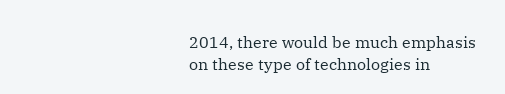2014, there would be much emphasis on these type of technologies in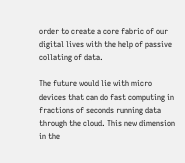order to create a core fabric of our digital lives with the help of passive collating of data.

The future would lie with micro devices that can do fast computing in fractions of seconds running data through the cloud. This new dimension in the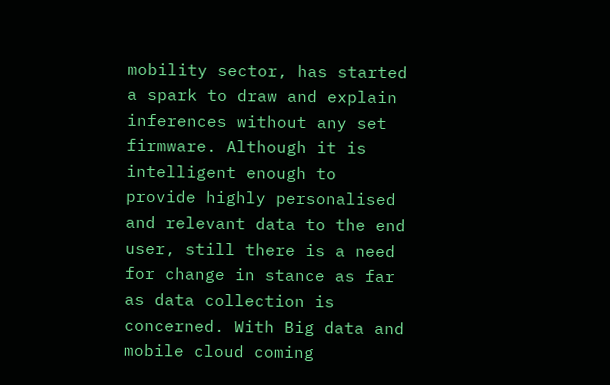mobility sector, has started a spark to draw and explain inferences without any set firmware. Although it is intelligent enough to provide highly personalised and relevant data to the end user, still there is a need for change in stance as far as data collection is concerned. With Big data and mobile cloud coming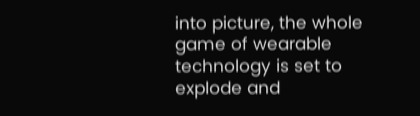into picture, the whole game of wearable technology is set to explode and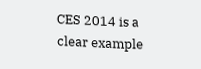CES 2014 is a clear example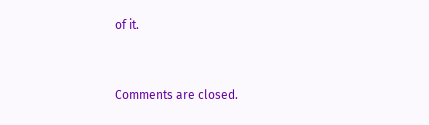of it.


Comments are closed.